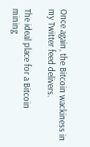Once again, the Bitcoin wackiness in my Twitter feed delivers.

The ideal place for a Bitcoin
mining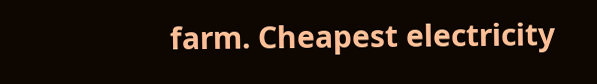farm. Cheapest electricity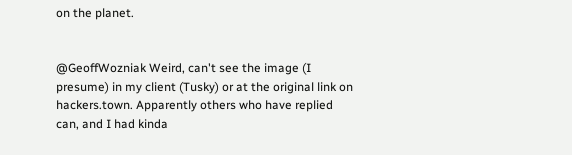on the planet.


@GeoffWozniak Weird, can't see the image (I presume) in my client (Tusky) or at the original link on hackers.town. Apparently others who have replied can, and I had kinda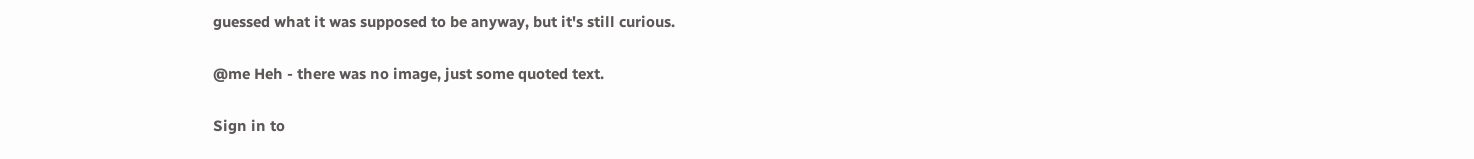guessed what it was supposed to be anyway, but it's still curious.

@me Heh - there was no image, just some quoted text.

Sign in to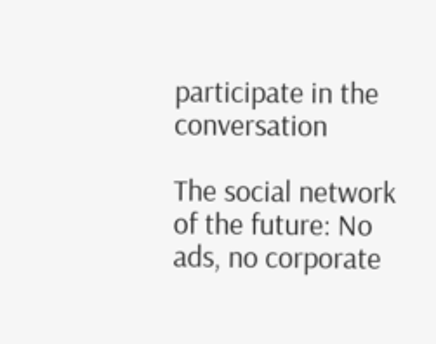participate in the conversation

The social network of the future: No ads, no corporate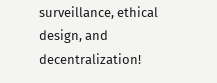surveillance, ethical design, and decentralization!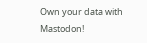Own your data with Mastodon!